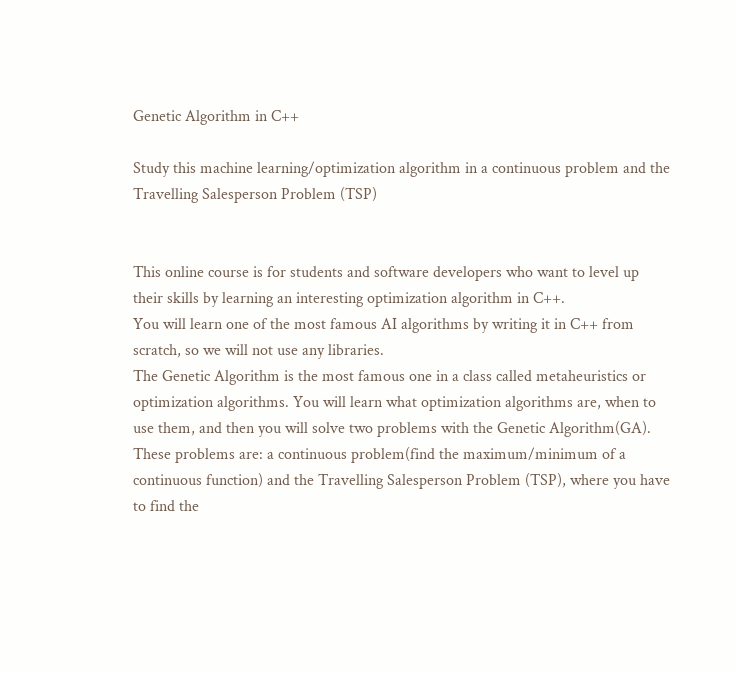Genetic Algorithm in C++

Study this machine learning/optimization algorithm in a continuous problem and the Travelling Salesperson Problem (TSP)


This online course is for students and software developers who want to level up their skills by learning an interesting optimization algorithm in C++.
You will learn one of the most famous AI algorithms by writing it in C++ from scratch, so we will not use any libraries.
The Genetic Algorithm is the most famous one in a class called metaheuristics or optimization algorithms. You will learn what optimization algorithms are, when to use them, and then you will solve two problems with the Genetic Algorithm(GA).
These problems are: a continuous problem(find the maximum/minimum of a continuous function) and the Travelling Salesperson Problem (TSP), where you have to find the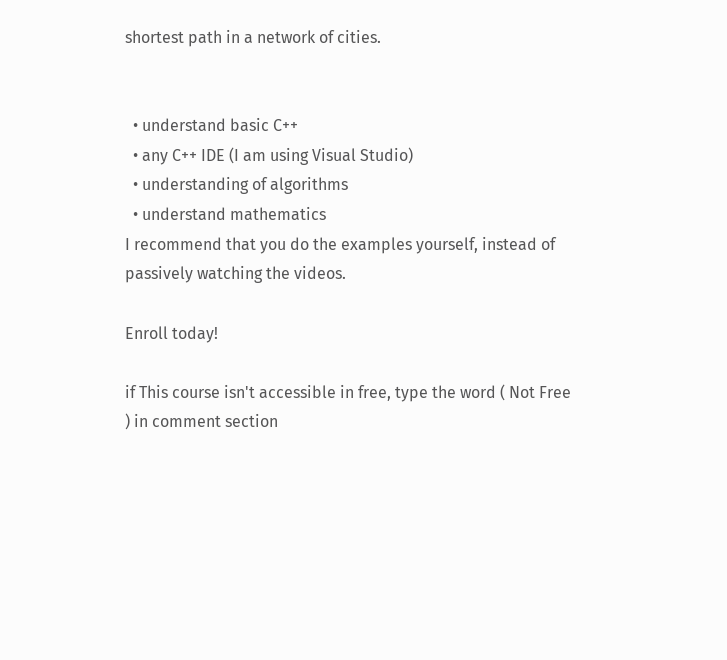shortest path in a network of cities.


  • understand basic C++
  • any C++ IDE (I am using Visual Studio)
  • understanding of algorithms
  • understand mathematics
I recommend that you do the examples yourself, instead of passively watching the videos.

Enroll today!

if This course isn't accessible in free, type the word ( Not Free ) in comment section